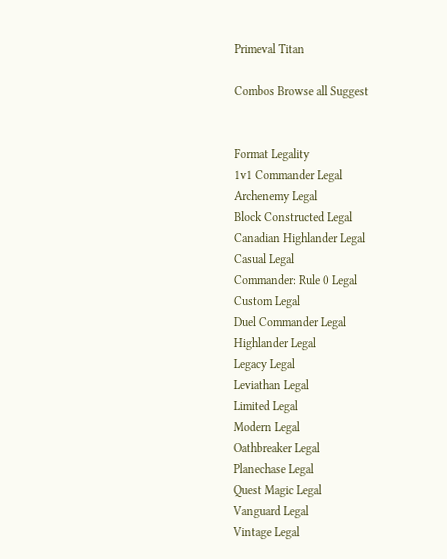Primeval Titan

Combos Browse all Suggest


Format Legality
1v1 Commander Legal
Archenemy Legal
Block Constructed Legal
Canadian Highlander Legal
Casual Legal
Commander: Rule 0 Legal
Custom Legal
Duel Commander Legal
Highlander Legal
Legacy Legal
Leviathan Legal
Limited Legal
Modern Legal
Oathbreaker Legal
Planechase Legal
Quest Magic Legal
Vanguard Legal
Vintage Legal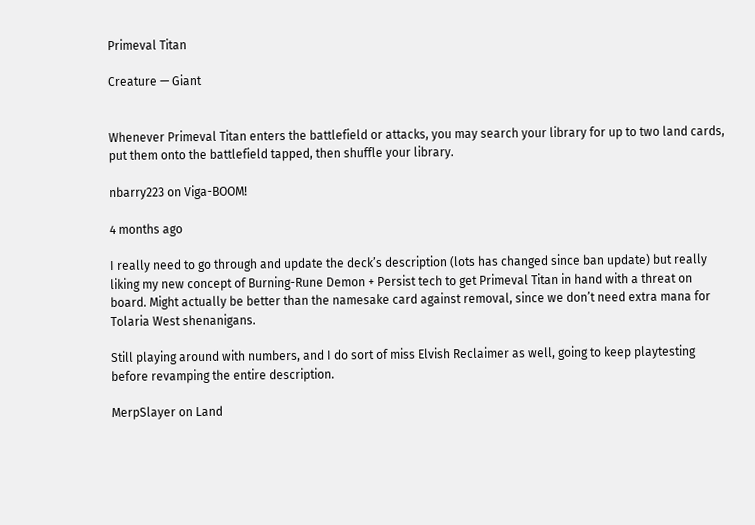Primeval Titan

Creature — Giant


Whenever Primeval Titan enters the battlefield or attacks, you may search your library for up to two land cards, put them onto the battlefield tapped, then shuffle your library.

nbarry223 on Viga-BOOM!

4 months ago

I really need to go through and update the deck’s description (lots has changed since ban update) but really liking my new concept of Burning-Rune Demon + Persist tech to get Primeval Titan in hand with a threat on board. Might actually be better than the namesake card against removal, since we don’t need extra mana for Tolaria West shenanigans.

Still playing around with numbers, and I do sort of miss Elvish Reclaimer as well, going to keep playtesting before revamping the entire description.

MerpSlayer on Land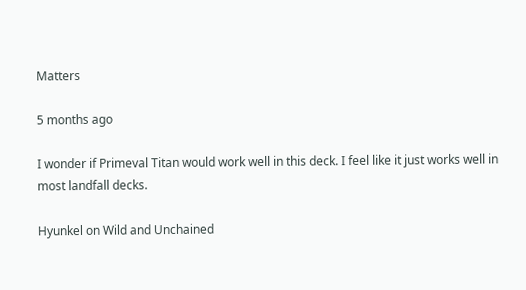Matters

5 months ago

I wonder if Primeval Titan would work well in this deck. I feel like it just works well in most landfall decks.

Hyunkel on Wild and Unchained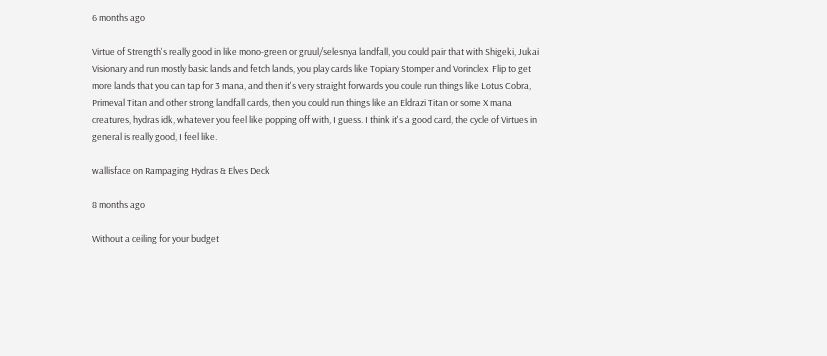6 months ago

Virtue of Strength's really good in like mono-green or gruul/selesnya landfall, you could pair that with Shigeki, Jukai Visionary and run mostly basic lands and fetch lands, you play cards like Topiary Stomper and Vorinclex  Flip to get more lands that you can tap for 3 mana, and then it's very straight forwards you coule run things like Lotus Cobra, Primeval Titan and other strong landfall cards, then you could run things like an Eldrazi Titan or some X mana creatures, hydras idk, whatever you feel like popping off with, I guess. I think it's a good card, the cycle of Virtues in general is really good, I feel like.

wallisface on Rampaging Hydras & Elves Deck

8 months ago

Without a ceiling for your budget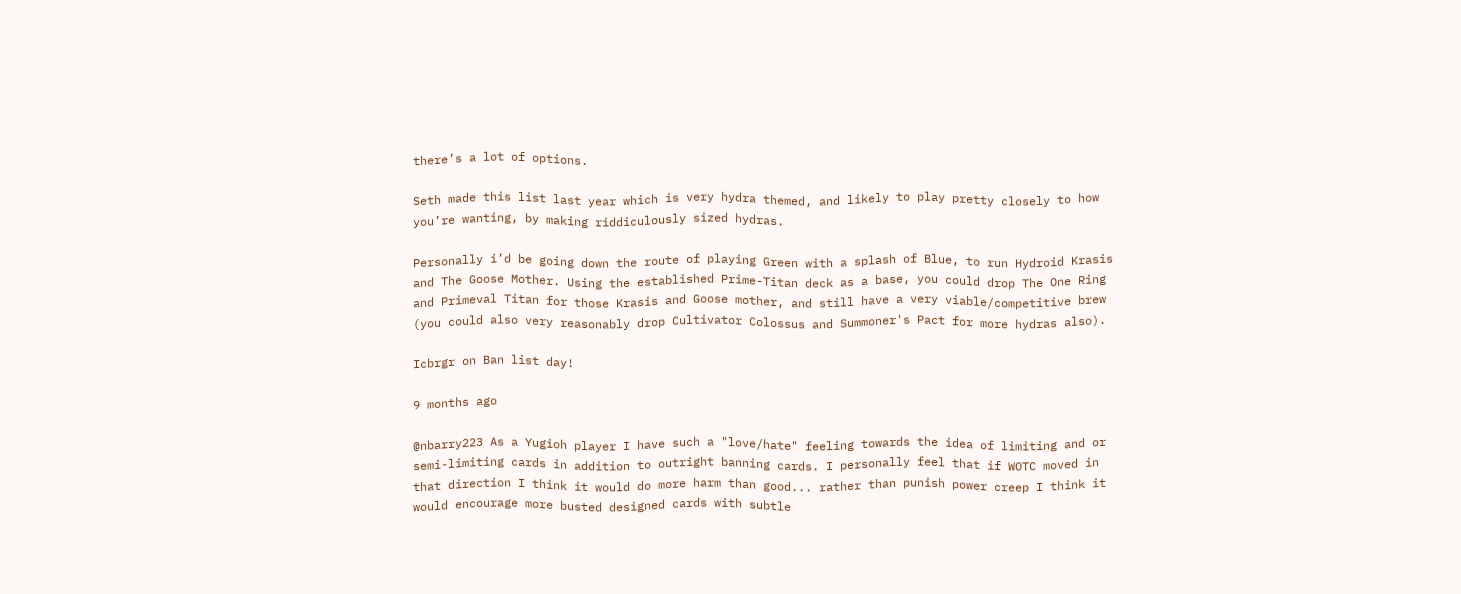there’s a lot of options.

Seth made this list last year which is very hydra themed, and likely to play pretty closely to how you’re wanting, by making riddiculously sized hydras.

Personally i’d be going down the route of playing Green with a splash of Blue, to run Hydroid Krasis and The Goose Mother. Using the established Prime-Titan deck as a base, you could drop The One Ring and Primeval Titan for those Krasis and Goose mother, and still have a very viable/competitive brew (you could also very reasonably drop Cultivator Colossus and Summoner's Pact for more hydras also).

Icbrgr on Ban list day!

9 months ago

@nbarry223 As a Yugioh player I have such a "love/hate" feeling towards the idea of limiting and or semi-limiting cards in addition to outright banning cards. I personally feel that if WOTC moved in that direction I think it would do more harm than good... rather than punish power creep I think it would encourage more busted designed cards with subtle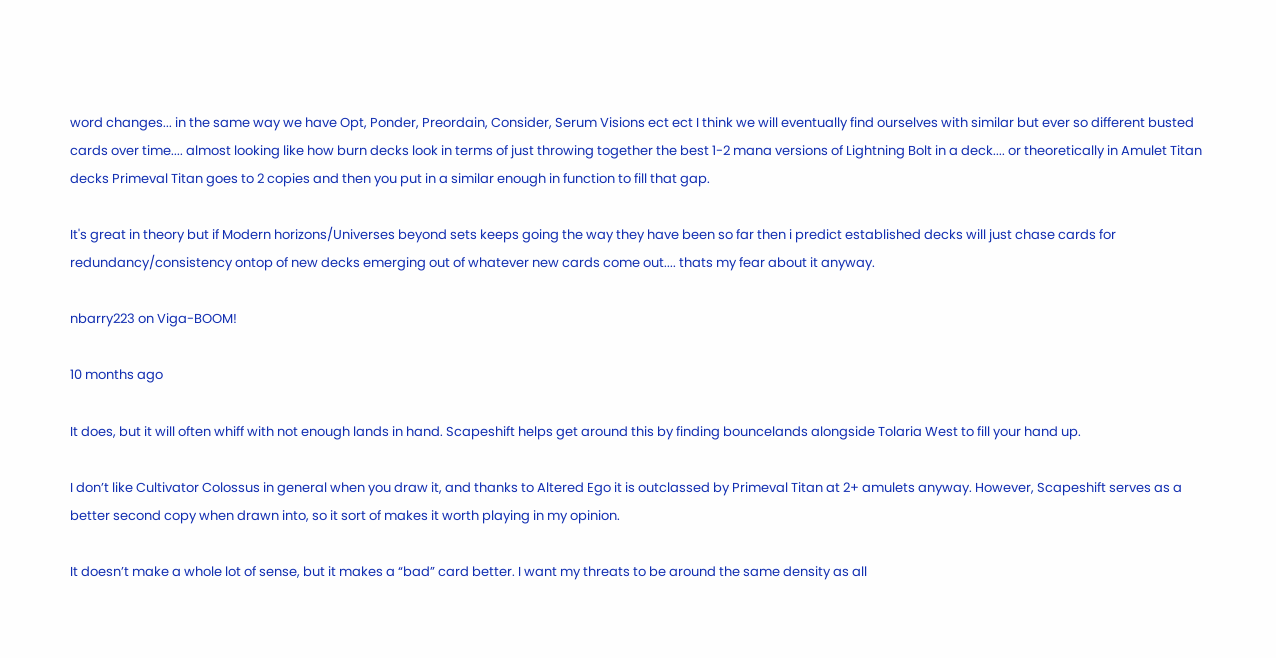word changes... in the same way we have Opt, Ponder, Preordain, Consider, Serum Visions ect ect I think we will eventually find ourselves with similar but ever so different busted cards over time.... almost looking like how burn decks look in terms of just throwing together the best 1-2 mana versions of Lightning Bolt in a deck.... or theoretically in Amulet Titan decks Primeval Titan goes to 2 copies and then you put in a similar enough in function to fill that gap.

It's great in theory but if Modern horizons/Universes beyond sets keeps going the way they have been so far then i predict established decks will just chase cards for redundancy/consistency ontop of new decks emerging out of whatever new cards come out.... thats my fear about it anyway.

nbarry223 on Viga-BOOM!

10 months ago

It does, but it will often whiff with not enough lands in hand. Scapeshift helps get around this by finding bouncelands alongside Tolaria West to fill your hand up.

I don’t like Cultivator Colossus in general when you draw it, and thanks to Altered Ego it is outclassed by Primeval Titan at 2+ amulets anyway. However, Scapeshift serves as a better second copy when drawn into, so it sort of makes it worth playing in my opinion.

It doesn’t make a whole lot of sense, but it makes a “bad” card better. I want my threats to be around the same density as all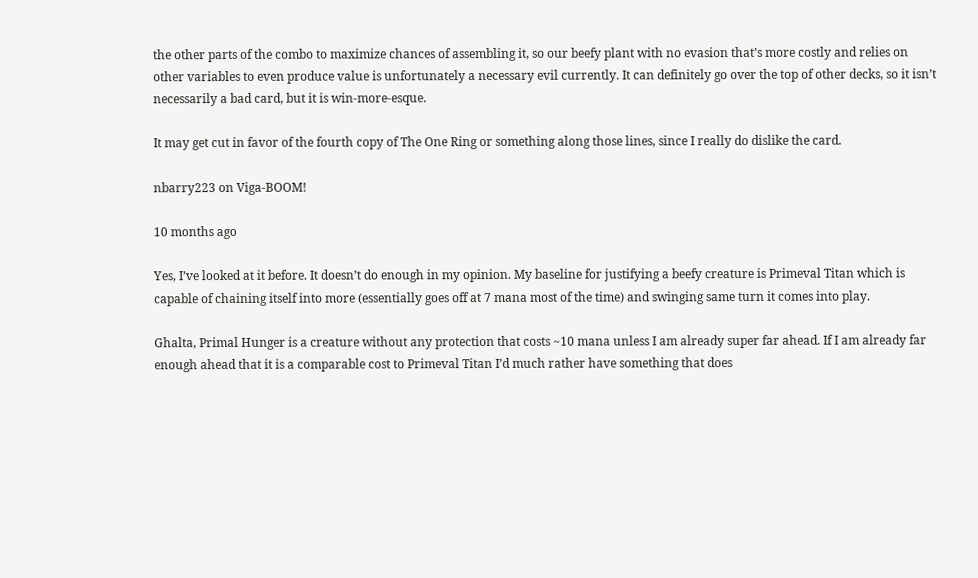the other parts of the combo to maximize chances of assembling it, so our beefy plant with no evasion that’s more costly and relies on other variables to even produce value is unfortunately a necessary evil currently. It can definitely go over the top of other decks, so it isn’t necessarily a bad card, but it is win-more-esque.

It may get cut in favor of the fourth copy of The One Ring or something along those lines, since I really do dislike the card.

nbarry223 on Viga-BOOM!

10 months ago

Yes, I’ve looked at it before. It doesn’t do enough in my opinion. My baseline for justifying a beefy creature is Primeval Titan which is capable of chaining itself into more (essentially goes off at 7 mana most of the time) and swinging same turn it comes into play.

Ghalta, Primal Hunger is a creature without any protection that costs ~10 mana unless I am already super far ahead. If I am already far enough ahead that it is a comparable cost to Primeval Titan I’d much rather have something that does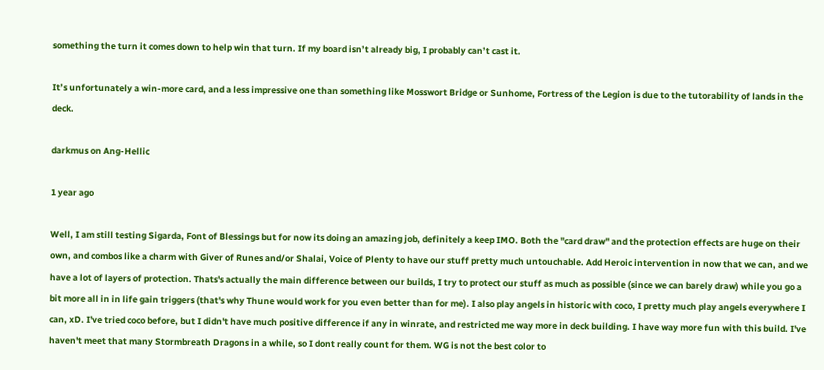something the turn it comes down to help win that turn. If my board isn’t already big, I probably can’t cast it.

It’s unfortunately a win-more card, and a less impressive one than something like Mosswort Bridge or Sunhome, Fortress of the Legion is due to the tutorability of lands in the deck.

darkmus on Ang-Hellic

1 year ago

Well, I am still testing Sigarda, Font of Blessings but for now its doing an amazing job, definitely a keep IMO. Both the "card draw" and the protection effects are huge on their own, and combos like a charm with Giver of Runes and/or Shalai, Voice of Plenty to have our stuff pretty much untouchable. Add Heroic intervention in now that we can, and we have a lot of layers of protection. Thats's actually the main difference between our builds, I try to protect our stuff as much as possible (since we can barely draw) while you go a bit more all in in life gain triggers (that's why Thune would work for you even better than for me). I also play angels in historic with coco, I pretty much play angels everywhere I can, xD. I've tried coco before, but I didn't have much positive difference if any in winrate, and restricted me way more in deck building. I have way more fun with this build. I've haven't meet that many Stormbreath Dragons in a while, so I dont really count for them. WG is not the best color to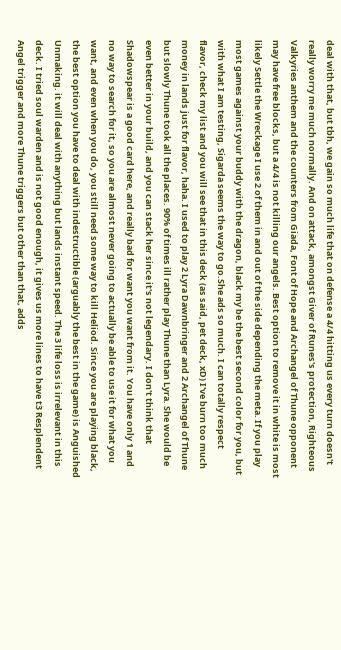deal with that, but tbh, we gain so much life that on defense a 4/4 hitting us every turn doesn't really worry me much normally. And on attack, amongst Giver of Runes's protection, Righteous Valkyries anthem and the counters from Giada, Font of Hope and Archangel of Thune opponent may have free blocks, but a 4/4 is not killing our angels. Best option to remove it in white is most likely Settle the Wreckage I use 2 of them in and out of the side depending the meta. If you play most games against your buddy with the dragon, black my be the best second color for you, but with what I am testing, Sigarda seems the way to go.She ads so much. I can totally respect flavor, check my list and you will see that in this deck (as said, pet deck, xD) I've burn too much money in lands just for flavor, haha. I used to play 2 Lyra Dawnbringer and 2 Archangel of Thune but slowly Thune took all the places. 90% of times ill rather play Thune than Lyra. She would be even better in your build, and you can stack her since it's not legendary. I don't think that Shadowspear is a good card here, and really bad for want you want from it. You have only 1 and no way to search for it, so you are almost never going to actually be able to use it for what you want, and even when you do, you still need some way to kill Heliod. Since you are playing black, the best option you have to deal with indestructible (arguably the best in the game) is Anguished Unmaking. it will deal with anything but lands instant speed. The 3 life loss is irrelevant in this deck. I tried soul warden and is not good enough, it gives us more lines to have t3 Resplendent Angel trigger and more Thune triggers but other than that, adds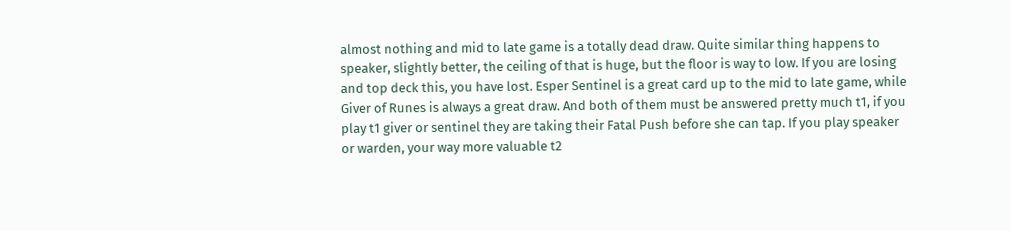almost nothing and mid to late game is a totally dead draw. Quite similar thing happens to speaker, slightly better, the ceiling of that is huge, but the floor is way to low. If you are losing and top deck this, you have lost. Esper Sentinel is a great card up to the mid to late game, while Giver of Runes is always a great draw. And both of them must be answered pretty much t1, if you play t1 giver or sentinel they are taking their Fatal Push before she can tap. If you play speaker or warden, your way more valuable t2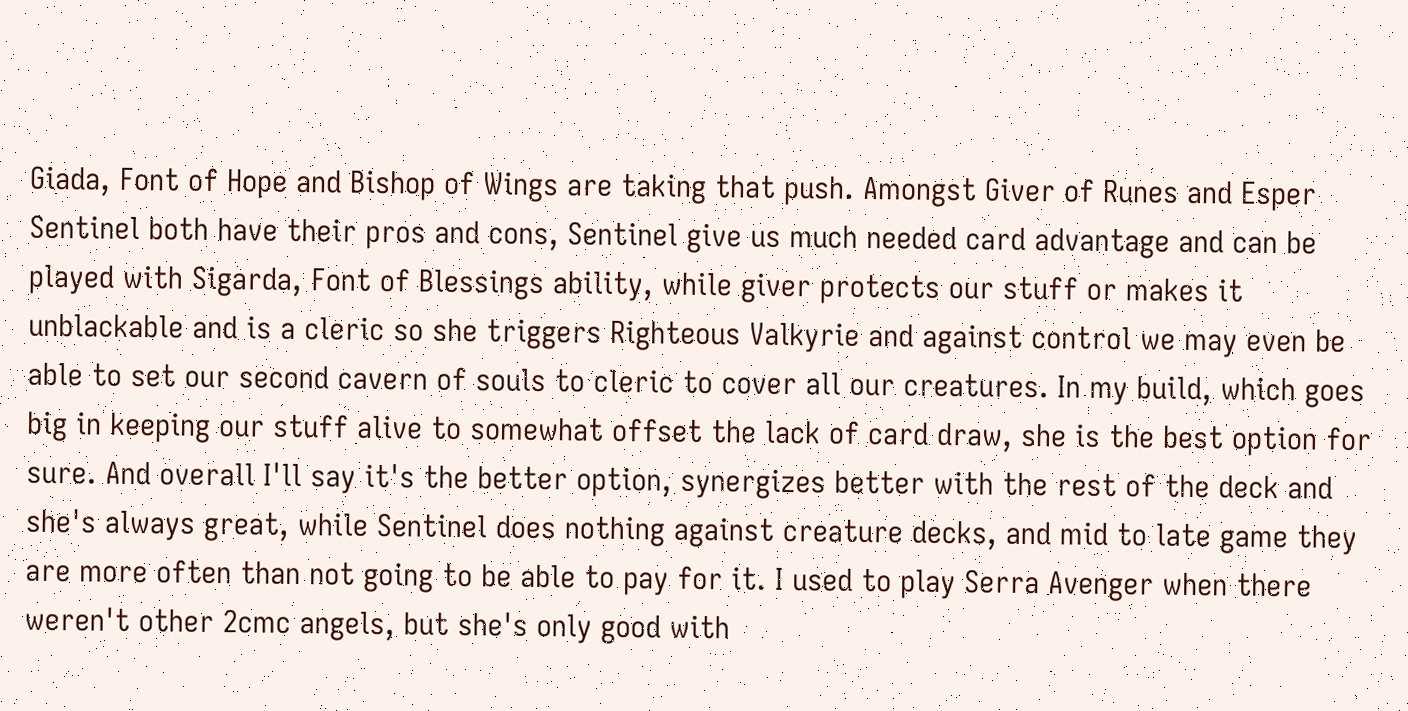Giada, Font of Hope and Bishop of Wings are taking that push. Amongst Giver of Runes and Esper Sentinel both have their pros and cons, Sentinel give us much needed card advantage and can be played with Sigarda, Font of Blessings ability, while giver protects our stuff or makes it unblackable and is a cleric so she triggers Righteous Valkyrie and against control we may even be able to set our second cavern of souls to cleric to cover all our creatures. In my build, which goes big in keeping our stuff alive to somewhat offset the lack of card draw, she is the best option for sure. And overall I'll say it's the better option, synergizes better with the rest of the deck and she's always great, while Sentinel does nothing against creature decks, and mid to late game they are more often than not going to be able to pay for it. I used to play Serra Avenger when there weren't other 2cmc angels, but she's only good with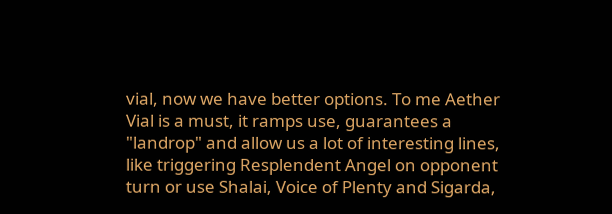vial, now we have better options. To me Aether Vial is a must, it ramps use, guarantees a "landrop" and allow us a lot of interesting lines, like triggering Resplendent Angel on opponent turn or use Shalai, Voice of Plenty and Sigarda,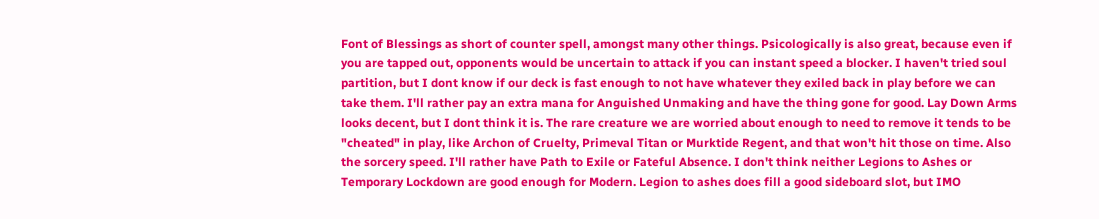Font of Blessings as short of counter spell, amongst many other things. Psicologically is also great, because even if you are tapped out, opponents would be uncertain to attack if you can instant speed a blocker. I haven't tried soul partition, but I dont know if our deck is fast enough to not have whatever they exiled back in play before we can take them. I'll rather pay an extra mana for Anguished Unmaking and have the thing gone for good. Lay Down Arms looks decent, but I dont think it is. The rare creature we are worried about enough to need to remove it tends to be "cheated" in play, like Archon of Cruelty, Primeval Titan or Murktide Regent, and that won't hit those on time. Also the sorcery speed. I'll rather have Path to Exile or Fateful Absence. I don't think neither Legions to Ashes or Temporary Lockdown are good enough for Modern. Legion to ashes does fill a good sideboard slot, but IMO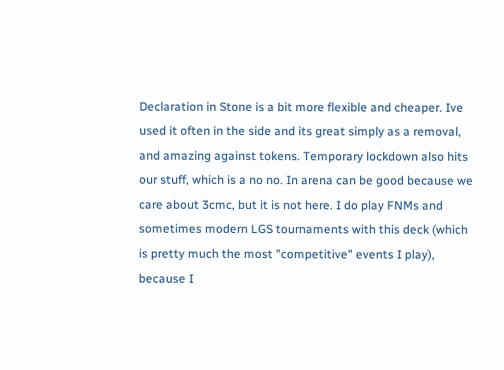Declaration in Stone is a bit more flexible and cheaper. Ive used it often in the side and its great simply as a removal, and amazing against tokens. Temporary lockdown also hits our stuff, which is a no no. In arena can be good because we care about 3cmc, but it is not here. I do play FNMs and sometimes modern LGS tournaments with this deck (which is pretty much the most "competitive" events I play), because I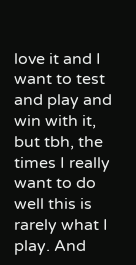love it and I want to test and play and win with it, but tbh, the times I really want to do well this is rarely what I play. And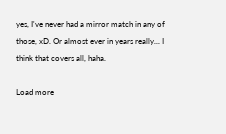yes, I've never had a mirror match in any of those, xD. Or almost ever in years really... I think that covers all, haha.

Load more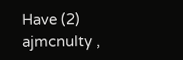Have (2) ajmcnulty ,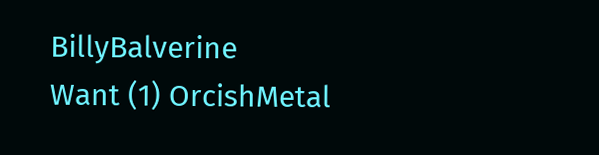BillyBalverine
Want (1) OrcishMetal